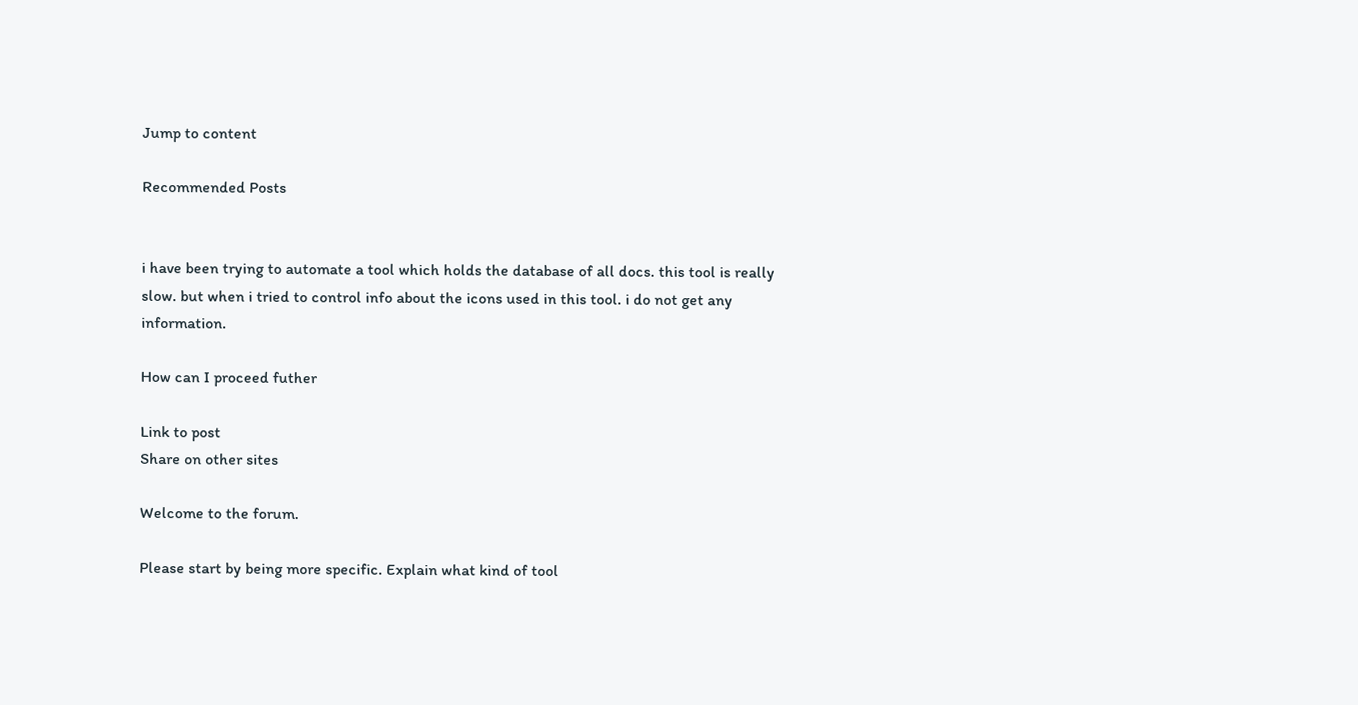Jump to content

Recommended Posts


i have been trying to automate a tool which holds the database of all docs. this tool is really slow. but when i tried to control info about the icons used in this tool. i do not get any information.

How can I proceed futher

Link to post
Share on other sites

Welcome to the forum.

Please start by being more specific. Explain what kind of tool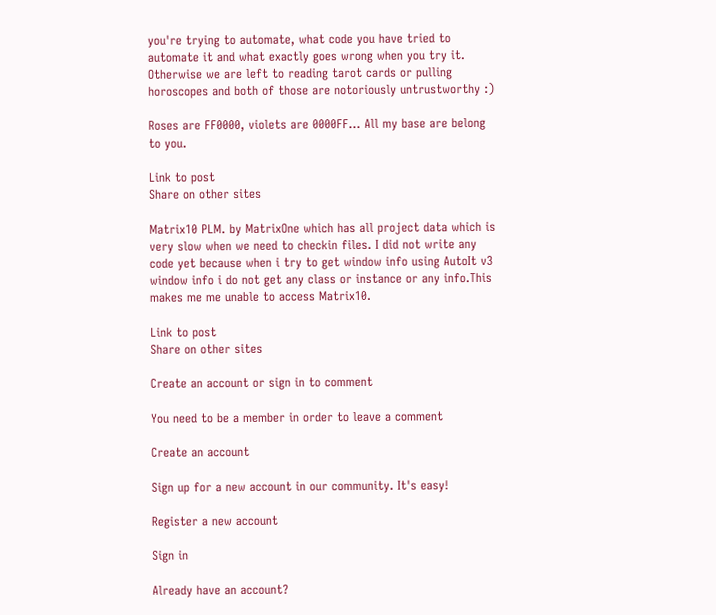you're trying to automate, what code you have tried to automate it and what exactly goes wrong when you try it. Otherwise we are left to reading tarot cards or pulling horoscopes and both of those are notoriously untrustworthy :)

Roses are FF0000, violets are 0000FF... All my base are belong to you.

Link to post
Share on other sites

Matrix10 PLM. by MatrixOne which has all project data which is very slow when we need to checkin files. I did not write any code yet because when i try to get window info using AutoIt v3 window info i do not get any class or instance or any info.This makes me me unable to access Matrix10.

Link to post
Share on other sites

Create an account or sign in to comment

You need to be a member in order to leave a comment

Create an account

Sign up for a new account in our community. It's easy!

Register a new account

Sign in

Already have an account?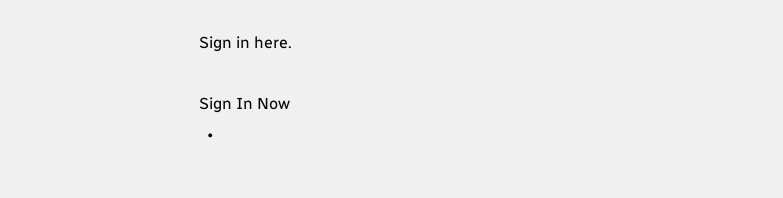Sign in here.

Sign In Now
  •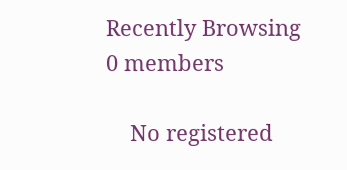Recently Browsing   0 members

    No registered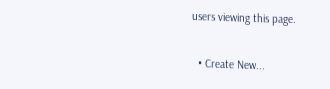users viewing this page.

  • Create New...